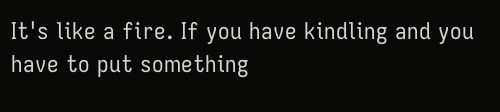It's like a fire. If you have kindling and you have to put something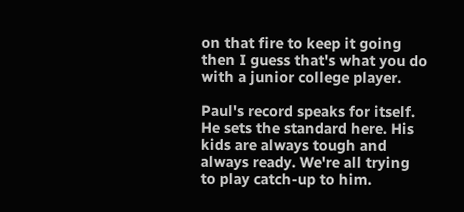on that fire to keep it going then I guess that's what you do with a junior college player.

Paul's record speaks for itself. He sets the standard here. His kids are always tough and always ready. We're all trying to play catch-up to him.